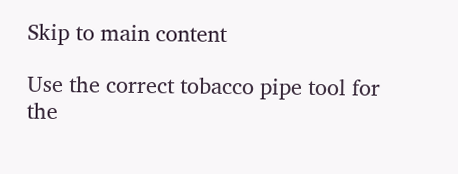Skip to main content

Use the correct tobacco pipe tool for the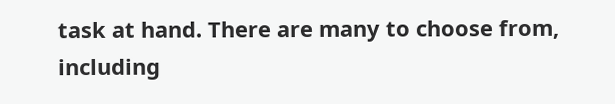task at hand. There are many to choose from, including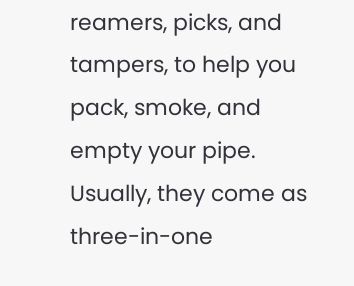reamers, picks, and tampers, to help you pack, smoke, and empty your pipe. Usually, they come as three-in-one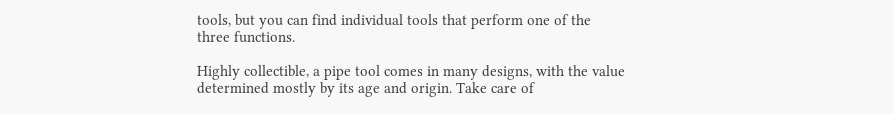tools, but you can find individual tools that perform one of the three functions.

Highly collectible, a pipe tool comes in many designs, with the value determined mostly by its age and origin. Take care of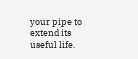your pipe to extend its useful life.